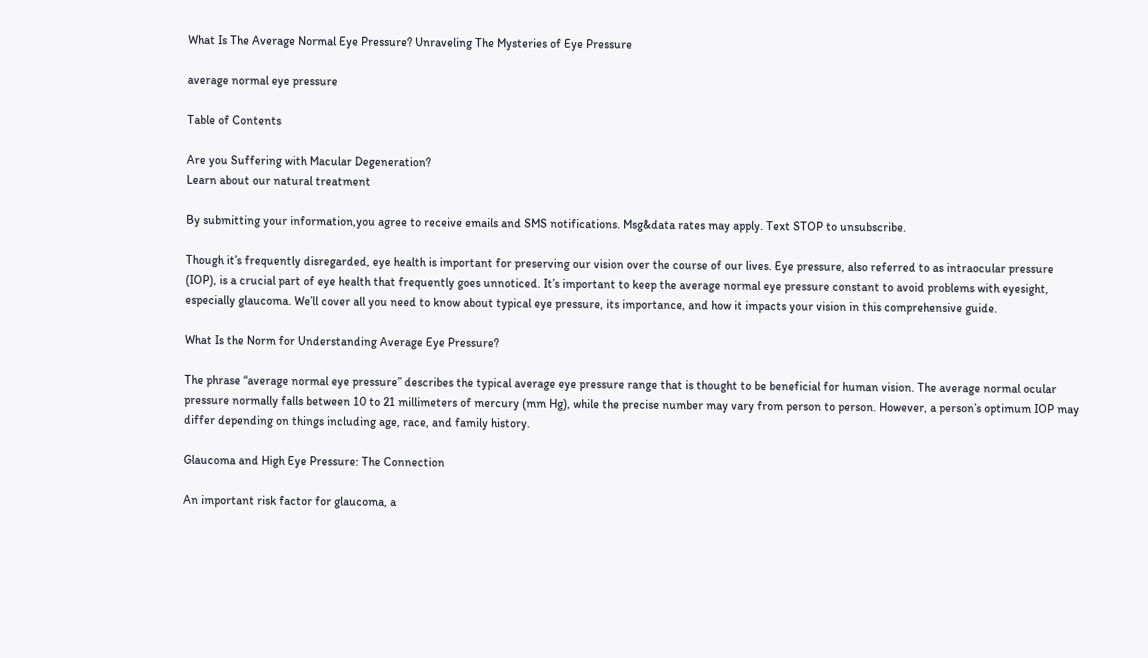What Is The Average Normal Eye Pressure? Unraveling The Mysteries of Eye Pressure

average normal eye pressure

Table of Contents

Are you Suffering with Macular Degeneration?
Learn about our natural treatment

By submitting your information,you agree to receive emails and SMS notifications. Msg&data rates may apply. Text STOP to unsubscribe.

Though it’s frequently disregarded, eye health is important for preserving our vision over the course of our lives. Eye pressure, also referred to as intraocular pressure (IOP), is a crucial part of eye health that frequently goes unnoticed. It’s important to keep the average normal eye pressure constant to avoid problems with eyesight, especially glaucoma. We’ll cover all you need to know about typical eye pressure, its importance, and how it impacts your vision in this comprehensive guide.

What Is the Norm for Understanding Average Eye Pressure?

The phrase “average normal eye pressure” describes the typical average eye pressure range that is thought to be beneficial for human vision. The average normal ocular pressure normally falls between 10 to 21 millimeters of mercury (mm Hg), while the precise number may vary from person to person. However, a person’s optimum IOP may differ depending on things including age, race, and family history.

Glaucoma and High Eye Pressure: The Connection

An important risk factor for glaucoma, a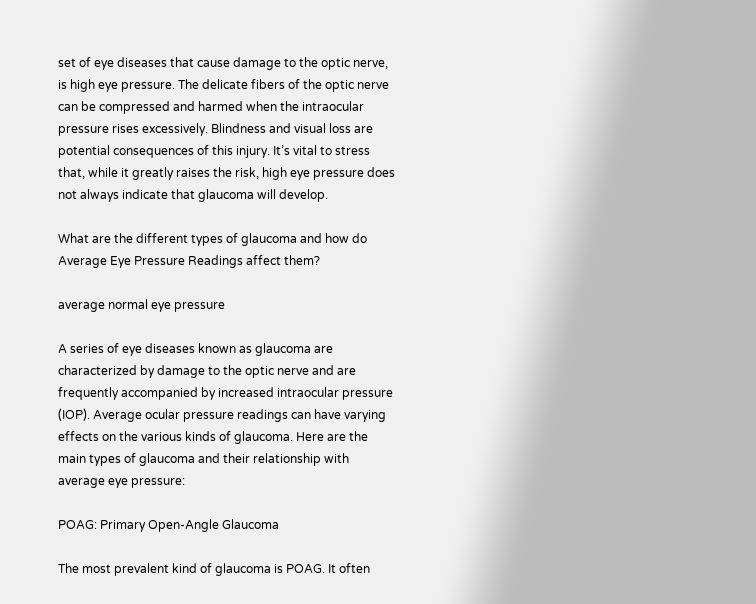set of eye diseases that cause damage to the optic nerve, is high eye pressure. The delicate fibers of the optic nerve can be compressed and harmed when the intraocular pressure rises excessively. Blindness and visual loss are potential consequences of this injury. It’s vital to stress that, while it greatly raises the risk, high eye pressure does not always indicate that glaucoma will develop.

What are the different types of glaucoma and how do Average Eye Pressure Readings affect them?

average normal eye pressure

A series of eye diseases known as glaucoma are characterized by damage to the optic nerve and are frequently accompanied by increased intraocular pressure (IOP). Average ocular pressure readings can have varying effects on the various kinds of glaucoma. Here are the main types of glaucoma and their relationship with average eye pressure:

POAG: Primary Open-Angle Glaucoma

The most prevalent kind of glaucoma is POAG. It often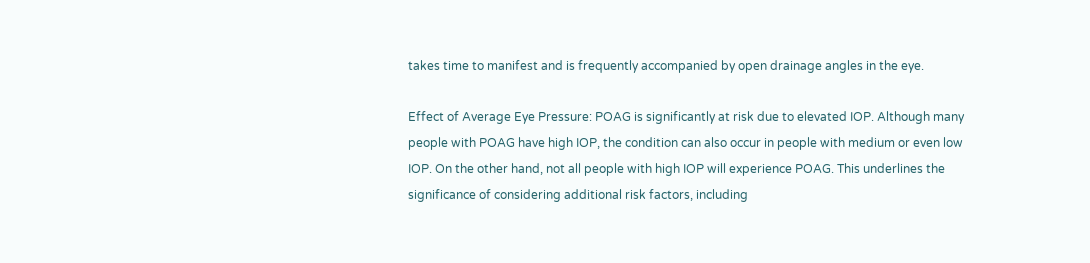takes time to manifest and is frequently accompanied by open drainage angles in the eye.

Effect of Average Eye Pressure: POAG is significantly at risk due to elevated IOP. Although many people with POAG have high IOP, the condition can also occur in people with medium or even low IOP. On the other hand, not all people with high IOP will experience POAG. This underlines the significance of considering additional risk factors, including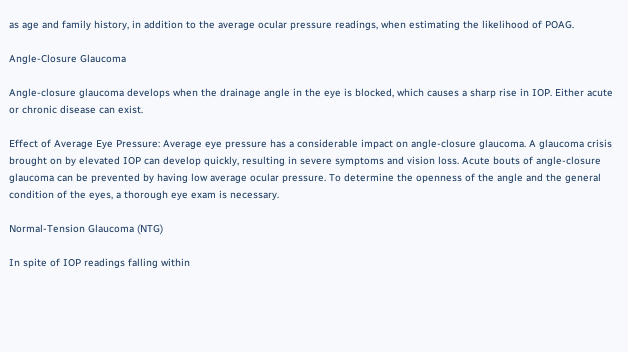as age and family history, in addition to the average ocular pressure readings, when estimating the likelihood of POAG.

Angle-Closure Glaucoma

Angle-closure glaucoma develops when the drainage angle in the eye is blocked, which causes a sharp rise in IOP. Either acute or chronic disease can exist.

Effect of Average Eye Pressure: Average eye pressure has a considerable impact on angle-closure glaucoma. A glaucoma crisis brought on by elevated IOP can develop quickly, resulting in severe symptoms and vision loss. Acute bouts of angle-closure glaucoma can be prevented by having low average ocular pressure. To determine the openness of the angle and the general condition of the eyes, a thorough eye exam is necessary.

Normal-Tension Glaucoma (NTG)

In spite of IOP readings falling within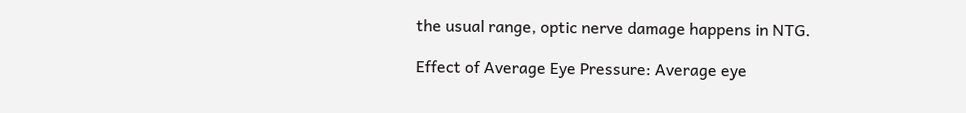the usual range, optic nerve damage happens in NTG.

Effect of Average Eye Pressure: Average eye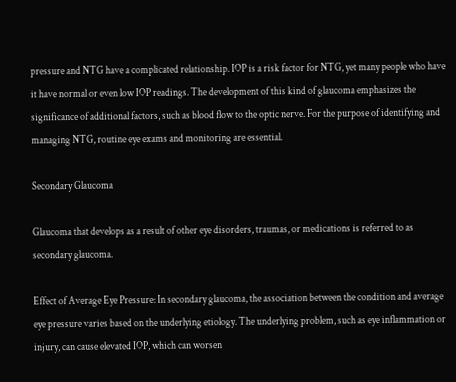pressure and NTG have a complicated relationship. IOP is a risk factor for NTG, yet many people who have it have normal or even low IOP readings. The development of this kind of glaucoma emphasizes the significance of additional factors, such as blood flow to the optic nerve. For the purpose of identifying and managing NTG, routine eye exams and monitoring are essential.

Secondary Glaucoma

Glaucoma that develops as a result of other eye disorders, traumas, or medications is referred to as secondary glaucoma.

Effect of Average Eye Pressure: In secondary glaucoma, the association between the condition and average eye pressure varies based on the underlying etiology. The underlying problem, such as eye inflammation or injury, can cause elevated IOP, which can worsen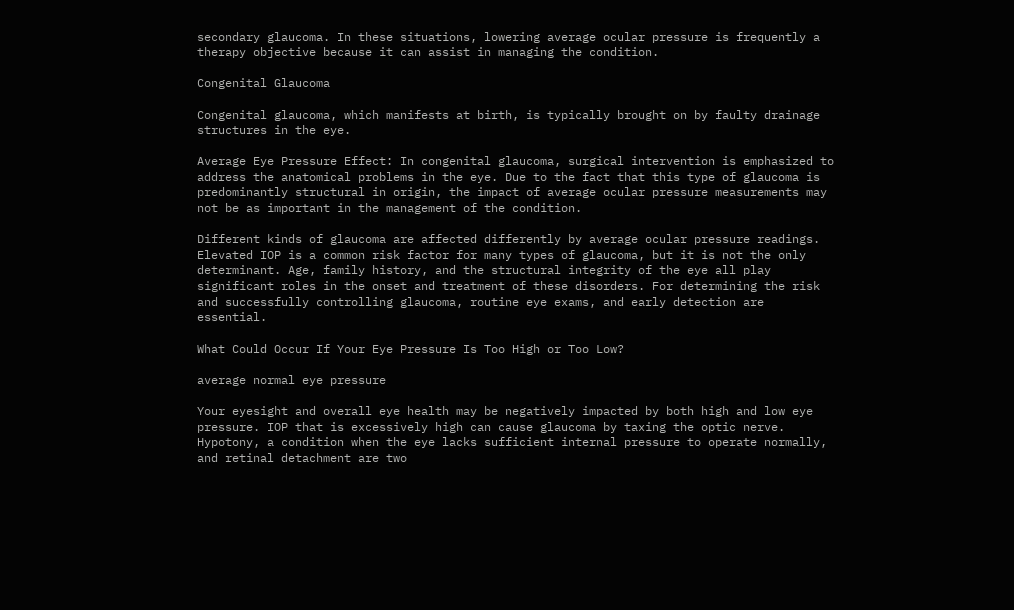secondary glaucoma. In these situations, lowering average ocular pressure is frequently a therapy objective because it can assist in managing the condition.

Congenital Glaucoma

Congenital glaucoma, which manifests at birth, is typically brought on by faulty drainage structures in the eye.

Average Eye Pressure Effect: In congenital glaucoma, surgical intervention is emphasized to address the anatomical problems in the eye. Due to the fact that this type of glaucoma is predominantly structural in origin, the impact of average ocular pressure measurements may not be as important in the management of the condition.

Different kinds of glaucoma are affected differently by average ocular pressure readings. Elevated IOP is a common risk factor for many types of glaucoma, but it is not the only determinant. Age, family history, and the structural integrity of the eye all play significant roles in the onset and treatment of these disorders. For determining the risk and successfully controlling glaucoma, routine eye exams, and early detection are essential.

What Could Occur If Your Eye Pressure Is Too High or Too Low?

average normal eye pressure

Your eyesight and overall eye health may be negatively impacted by both high and low eye pressure. IOP that is excessively high can cause glaucoma by taxing the optic nerve. Hypotony, a condition when the eye lacks sufficient internal pressure to operate normally, and retinal detachment are two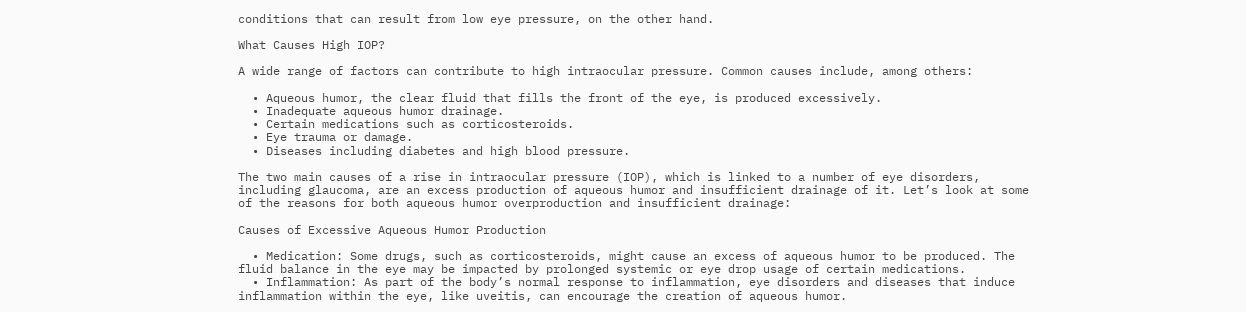conditions that can result from low eye pressure, on the other hand.

What Causes High IOP?

A wide range of factors can contribute to high intraocular pressure. Common causes include, among others:

  • Aqueous humor, the clear fluid that fills the front of the eye, is produced excessively.
  • Inadequate aqueous humor drainage.
  • Certain medications such as corticosteroids.
  • Eye trauma or damage.
  • Diseases including diabetes and high blood pressure.

The two main causes of a rise in intraocular pressure (IOP), which is linked to a number of eye disorders, including glaucoma, are an excess production of aqueous humor and insufficient drainage of it. Let’s look at some of the reasons for both aqueous humor overproduction and insufficient drainage:

Causes of Excessive Aqueous Humor Production

  • Medication: Some drugs, such as corticosteroids, might cause an excess of aqueous humor to be produced. The fluid balance in the eye may be impacted by prolonged systemic or eye drop usage of certain medications.
  • Inflammation: As part of the body’s normal response to inflammation, eye disorders and diseases that induce inflammation within the eye, like uveitis, can encourage the creation of aqueous humor.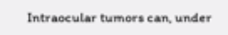Intraocular tumors can, under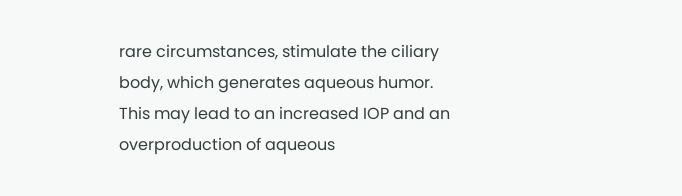rare circumstances, stimulate the ciliary body, which generates aqueous humor. This may lead to an increased IOP and an overproduction of aqueous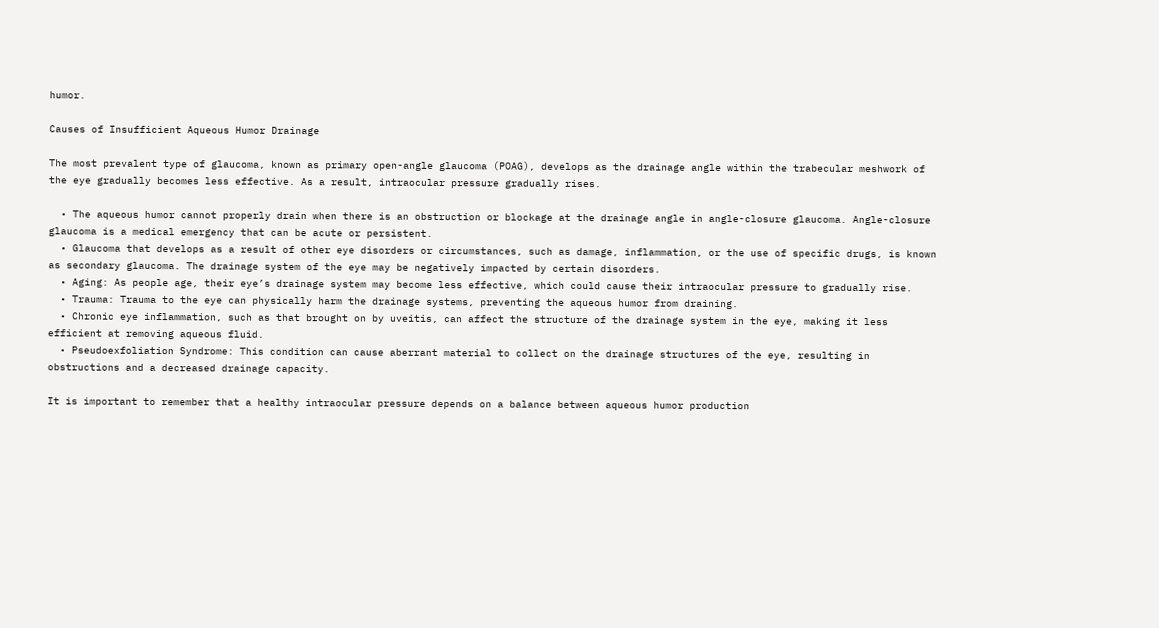humor.

Causes of Insufficient Aqueous Humor Drainage

The most prevalent type of glaucoma, known as primary open-angle glaucoma (POAG), develops as the drainage angle within the trabecular meshwork of the eye gradually becomes less effective. As a result, intraocular pressure gradually rises.

  • The aqueous humor cannot properly drain when there is an obstruction or blockage at the drainage angle in angle-closure glaucoma. Angle-closure glaucoma is a medical emergency that can be acute or persistent.
  • Glaucoma that develops as a result of other eye disorders or circumstances, such as damage, inflammation, or the use of specific drugs, is known as secondary glaucoma. The drainage system of the eye may be negatively impacted by certain disorders.
  • Aging: As people age, their eye’s drainage system may become less effective, which could cause their intraocular pressure to gradually rise.
  • Trauma: Trauma to the eye can physically harm the drainage systems, preventing the aqueous humor from draining.
  • Chronic eye inflammation, such as that brought on by uveitis, can affect the structure of the drainage system in the eye, making it less efficient at removing aqueous fluid.
  • Pseudoexfoliation Syndrome: This condition can cause aberrant material to collect on the drainage structures of the eye, resulting in obstructions and a decreased drainage capacity.

It is important to remember that a healthy intraocular pressure depends on a balance between aqueous humor production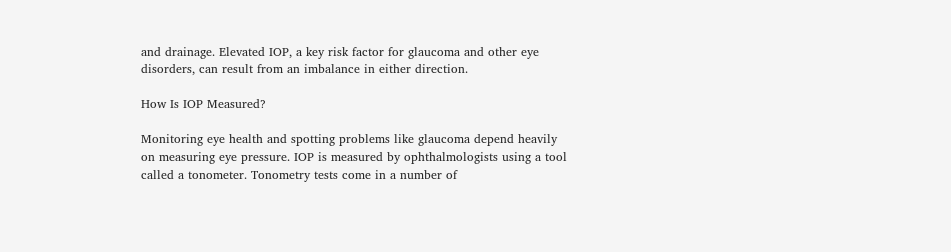and drainage. Elevated IOP, a key risk factor for glaucoma and other eye disorders, can result from an imbalance in either direction.

How Is IOP Measured?

Monitoring eye health and spotting problems like glaucoma depend heavily on measuring eye pressure. IOP is measured by ophthalmologists using a tool called a tonometer. Tonometry tests come in a number of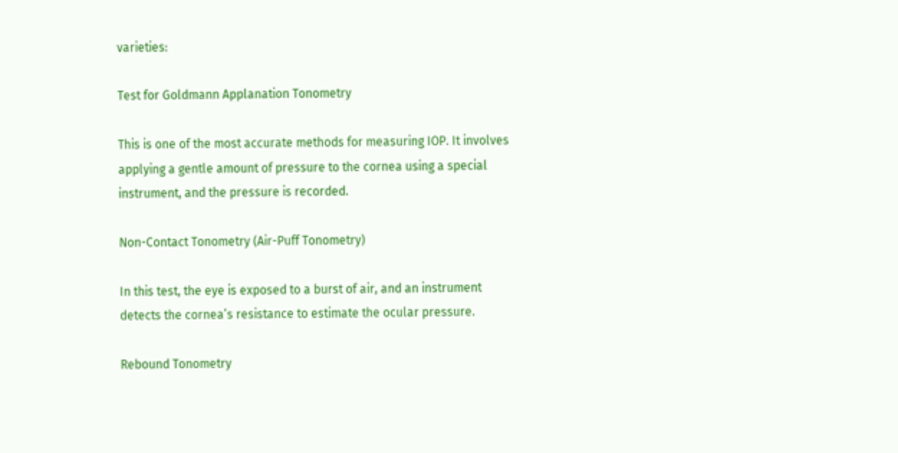varieties:

Test for Goldmann Applanation Tonometry

This is one of the most accurate methods for measuring IOP. It involves applying a gentle amount of pressure to the cornea using a special instrument, and the pressure is recorded.

Non-Contact Tonometry (Air-Puff Tonometry)

In this test, the eye is exposed to a burst of air, and an instrument detects the cornea’s resistance to estimate the ocular pressure.

Rebound Tonometry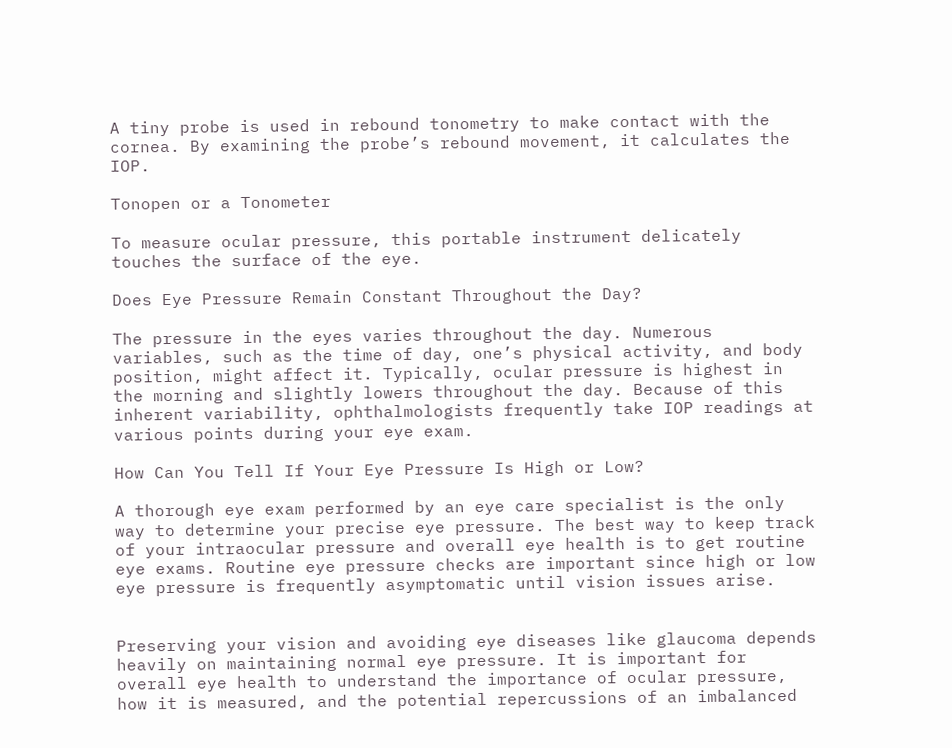A tiny probe is used in rebound tonometry to make contact with the cornea. By examining the probe’s rebound movement, it calculates the IOP.

Tonopen or a Tonometer

To measure ocular pressure, this portable instrument delicately touches the surface of the eye.

Does Eye Pressure Remain Constant Throughout the Day?

The pressure in the eyes varies throughout the day. Numerous variables, such as the time of day, one’s physical activity, and body position, might affect it. Typically, ocular pressure is highest in the morning and slightly lowers throughout the day. Because of this inherent variability, ophthalmologists frequently take IOP readings at various points during your eye exam.

How Can You Tell If Your Eye Pressure Is High or Low?

A thorough eye exam performed by an eye care specialist is the only way to determine your precise eye pressure. The best way to keep track of your intraocular pressure and overall eye health is to get routine eye exams. Routine eye pressure checks are important since high or low eye pressure is frequently asymptomatic until vision issues arise.


Preserving your vision and avoiding eye diseases like glaucoma depends heavily on maintaining normal eye pressure. It is important for overall eye health to understand the importance of ocular pressure, how it is measured, and the potential repercussions of an imbalanced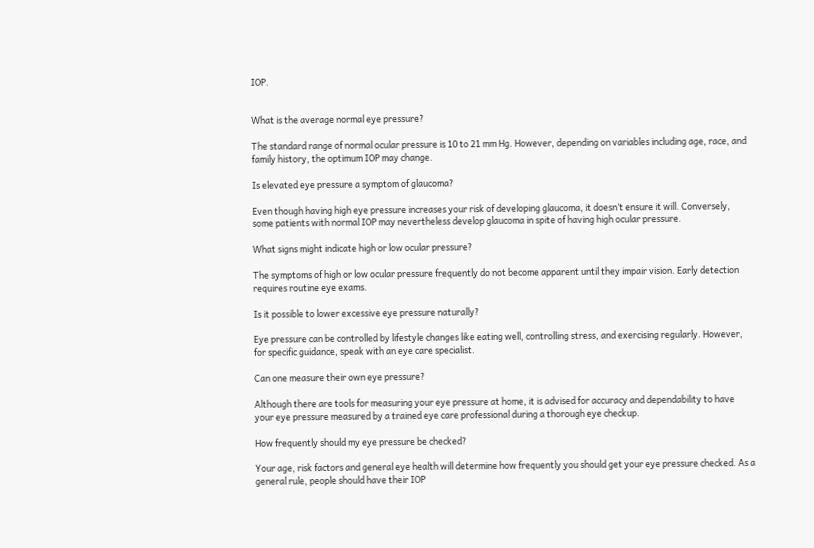IOP.


What is the average normal eye pressure?

The standard range of normal ocular pressure is 10 to 21 mm Hg. However, depending on variables including age, race, and family history, the optimum IOP may change.

Is elevated eye pressure a symptom of glaucoma?

Even though having high eye pressure increases your risk of developing glaucoma, it doesn’t ensure it will. Conversely, some patients with normal IOP may nevertheless develop glaucoma in spite of having high ocular pressure.

What signs might indicate high or low ocular pressure?

The symptoms of high or low ocular pressure frequently do not become apparent until they impair vision. Early detection requires routine eye exams.

Is it possible to lower excessive eye pressure naturally?

Eye pressure can be controlled by lifestyle changes like eating well, controlling stress, and exercising regularly. However, for specific guidance, speak with an eye care specialist.

Can one measure their own eye pressure?

Although there are tools for measuring your eye pressure at home, it is advised for accuracy and dependability to have your eye pressure measured by a trained eye care professional during a thorough eye checkup.

How frequently should my eye pressure be checked?

Your age, risk factors and general eye health will determine how frequently you should get your eye pressure checked. As a general rule, people should have their IOP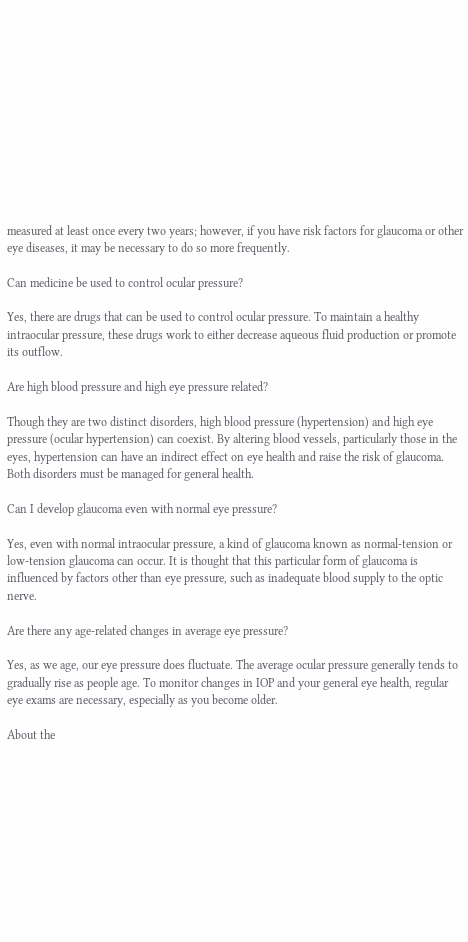measured at least once every two years; however, if you have risk factors for glaucoma or other eye diseases, it may be necessary to do so more frequently.

Can medicine be used to control ocular pressure?

Yes, there are drugs that can be used to control ocular pressure. To maintain a healthy intraocular pressure, these drugs work to either decrease aqueous fluid production or promote its outflow.

Are high blood pressure and high eye pressure related?

Though they are two distinct disorders, high blood pressure (hypertension) and high eye pressure (ocular hypertension) can coexist. By altering blood vessels, particularly those in the eyes, hypertension can have an indirect effect on eye health and raise the risk of glaucoma. Both disorders must be managed for general health.

Can I develop glaucoma even with normal eye pressure?

Yes, even with normal intraocular pressure, a kind of glaucoma known as normal-tension or low-tension glaucoma can occur. It is thought that this particular form of glaucoma is influenced by factors other than eye pressure, such as inadequate blood supply to the optic nerve.

Are there any age-related changes in average eye pressure?

Yes, as we age, our eye pressure does fluctuate. The average ocular pressure generally tends to gradually rise as people age. To monitor changes in IOP and your general eye health, regular eye exams are necessary, especially as you become older.

About the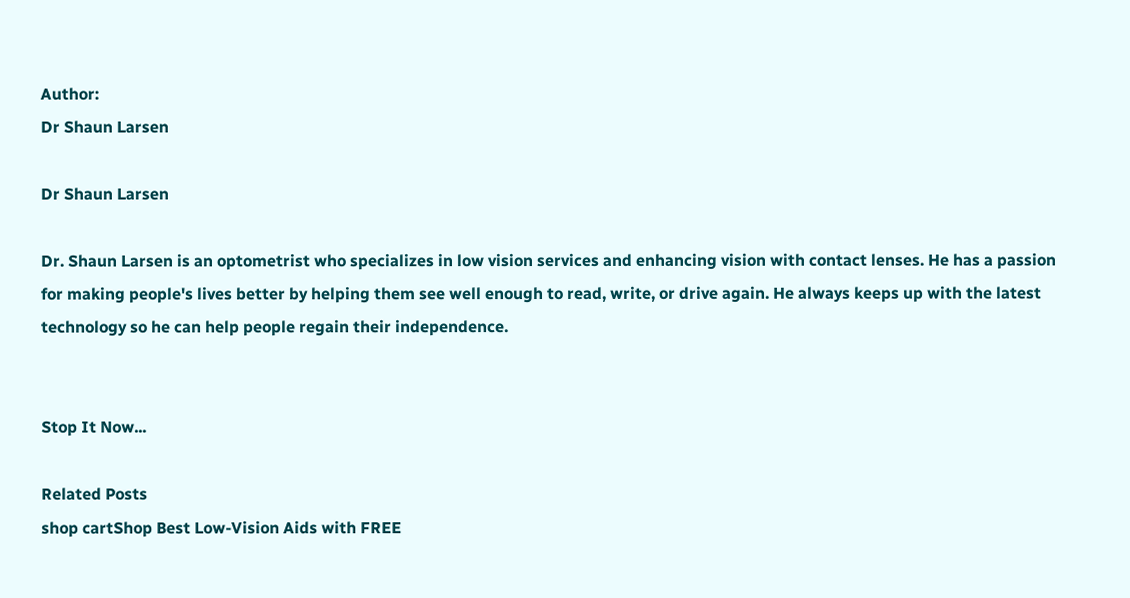Author:
Dr Shaun Larsen

Dr Shaun Larsen

Dr. Shaun Larsen is an optometrist who specializes in low vision services and enhancing vision with contact lenses. He has a passion for making people's lives better by helping them see well enough to read, write, or drive again. He always keeps up with the latest technology so he can help people regain their independence.


Stop It Now...

Related Posts
shop cartShop Best Low-Vision Aids with FREE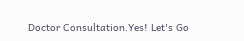Doctor Consultation.Yes! Let's Go